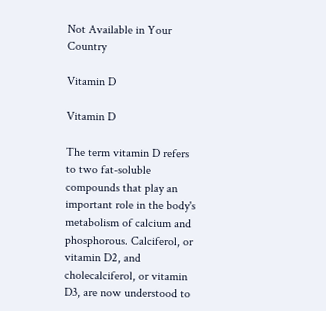Not Available in Your Country

Vitamin D

Vitamin D

The term vitamin D refers to two fat-soluble compounds that play an important role in the body's metabolism of calcium and phosphorous. Calciferol, or vitamin D2, and cholecalciferol, or vitamin D3, are now understood to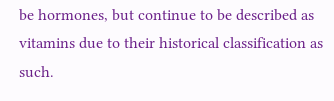be hormones, but continue to be described as vitamins due to their historical classification as such.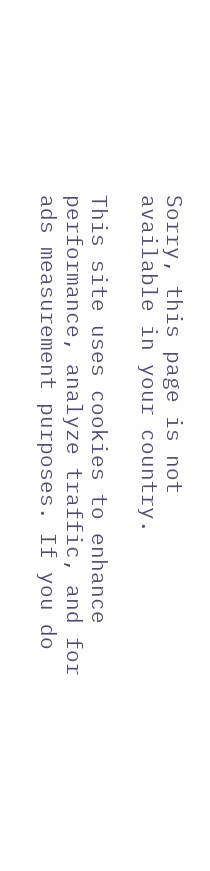Sorry, this page is not
available in your country.

This site uses cookies to enhance performance, analyze traffic, and for ads measurement purposes. If you do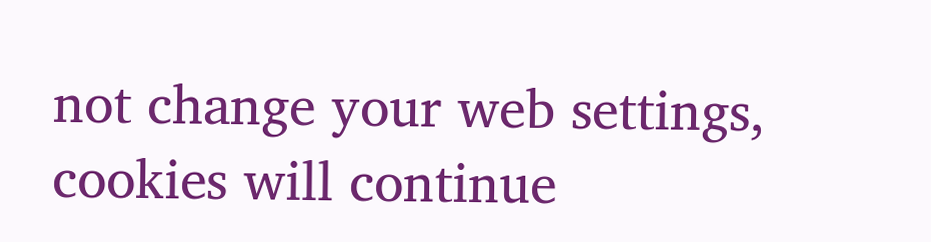not change your web settings, cookies will continue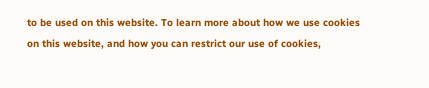to be used on this website. To learn more about how we use cookies on this website, and how you can restrict our use of cookies,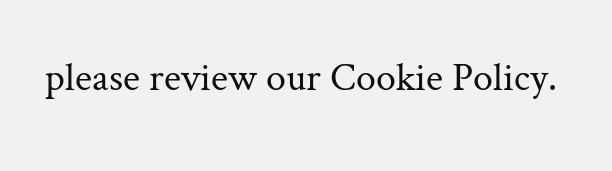please review our Cookie Policy.